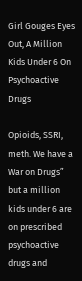Girl Gouges Eyes Out, A Million Kids Under 6 On Psychoactive Drugs

Opioids, SSRI, meth. We have a War on Drugs” but a million kids under 6 are on prescribed psychoactive drugs and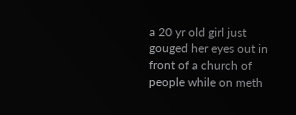a 20 yr old girl just gouged her eyes out in front of a church of people while on meth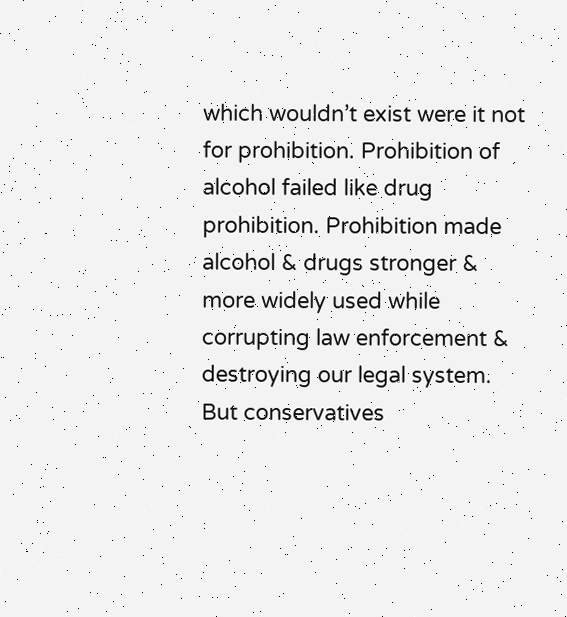which wouldn’t exist were it not for prohibition. Prohibition of alcohol failed like drug prohibition. Prohibition made alcohol & drugs stronger & more widely used while corrupting law enforcement & destroying our legal system. But conservatives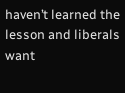haven’t learned the lesson and liberals want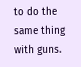to do the same thing with guns.